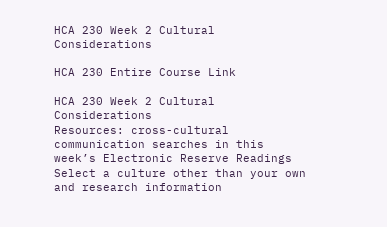HCA 230 Week 2 Cultural Considerations

HCA 230 Entire Course Link

HCA 230 Week 2 Cultural Considerations
Resources: cross-cultural communication searches in this week’s Electronic Reserve Readings
Select a culture other than your own and research information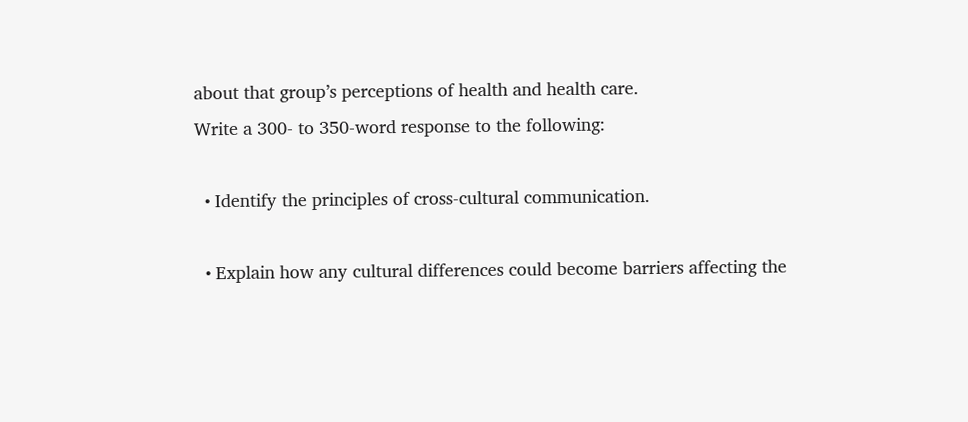about that group’s perceptions of health and health care.
Write a 300- to 350-word response to the following:

  • Identify the principles of cross-cultural communication.

  • Explain how any cultural differences could become barriers affecting the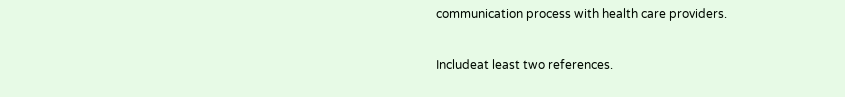communication process with health care providers.

Includeat least two references.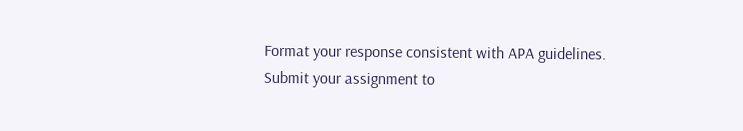Format your response consistent with APA guidelines.
Submit your assignment to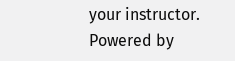your instructor.
Powered by